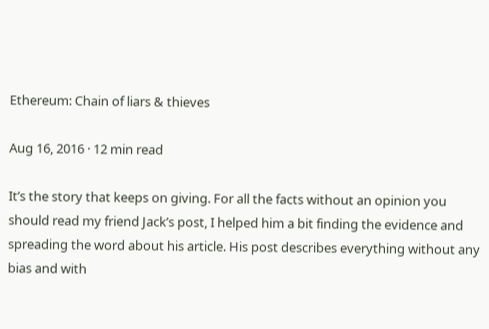Ethereum: Chain of liars & thieves

Aug 16, 2016 · 12 min read

It’s the story that keeps on giving. For all the facts without an opinion you should read my friend Jack’s post, I helped him a bit finding the evidence and spreading the word about his article. His post describes everything without any bias and with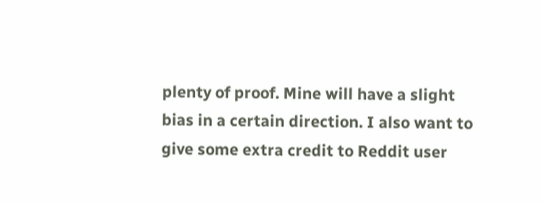plenty of proof. Mine will have a slight bias in a certain direction. I also want to give some extra credit to Reddit user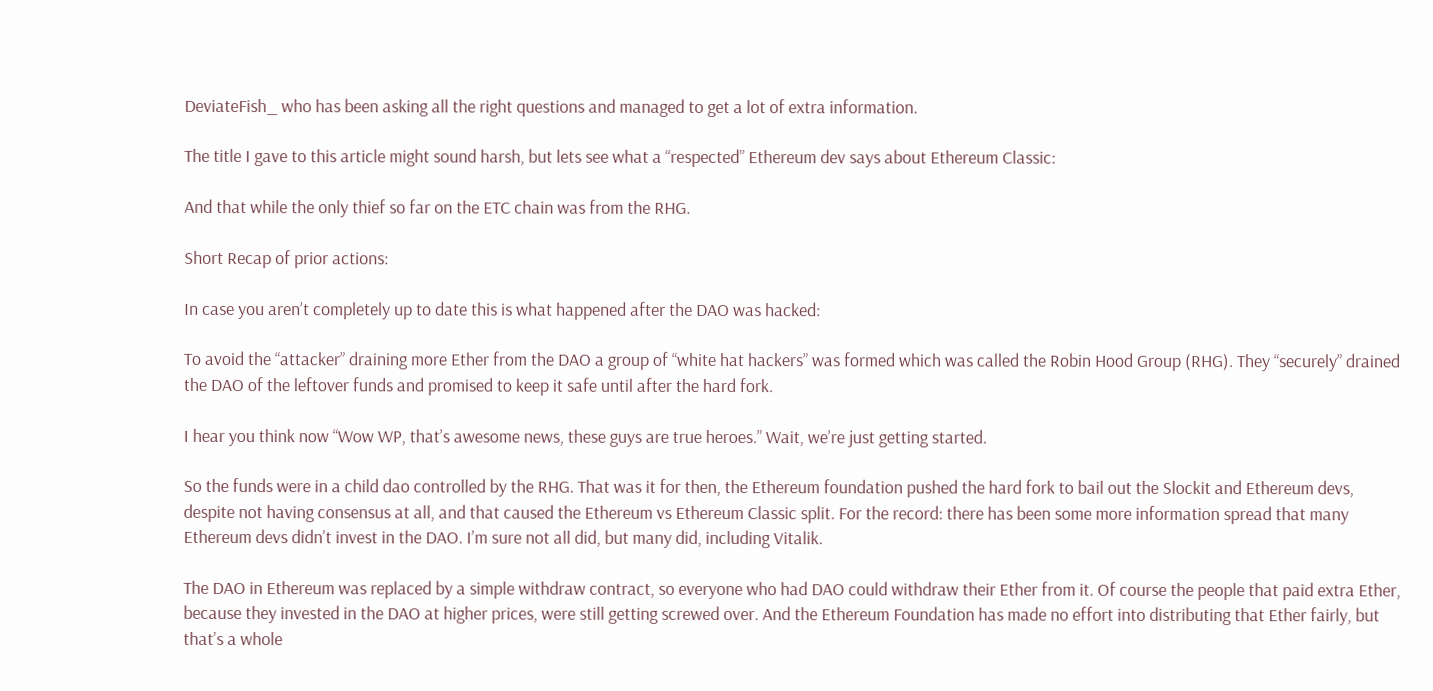DeviateFish_ who has been asking all the right questions and managed to get a lot of extra information.

The title I gave to this article might sound harsh, but lets see what a “respected” Ethereum dev says about Ethereum Classic:

And that while the only thief so far on the ETC chain was from the RHG.

Short Recap of prior actions:

In case you aren’t completely up to date this is what happened after the DAO was hacked:

To avoid the “attacker” draining more Ether from the DAO a group of “white hat hackers” was formed which was called the Robin Hood Group (RHG). They “securely” drained the DAO of the leftover funds and promised to keep it safe until after the hard fork.

I hear you think now “Wow WP, that’s awesome news, these guys are true heroes.” Wait, we’re just getting started.

So the funds were in a child dao controlled by the RHG. That was it for then, the Ethereum foundation pushed the hard fork to bail out the Slockit and Ethereum devs, despite not having consensus at all, and that caused the Ethereum vs Ethereum Classic split. For the record: there has been some more information spread that many Ethereum devs didn’t invest in the DAO. I’m sure not all did, but many did, including Vitalik.

The DAO in Ethereum was replaced by a simple withdraw contract, so everyone who had DAO could withdraw their Ether from it. Of course the people that paid extra Ether, because they invested in the DAO at higher prices, were still getting screwed over. And the Ethereum Foundation has made no effort into distributing that Ether fairly, but that’s a whole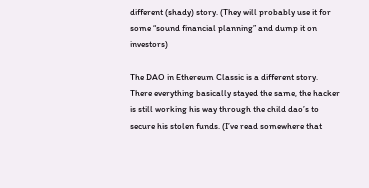different (shady) story. (They will probably use it for some “sound financial planning” and dump it on investors)

The DAO in Ethereum Classic is a different story. There everything basically stayed the same, the hacker is still working his way through the child dao’s to secure his stolen funds. (I’ve read somewhere that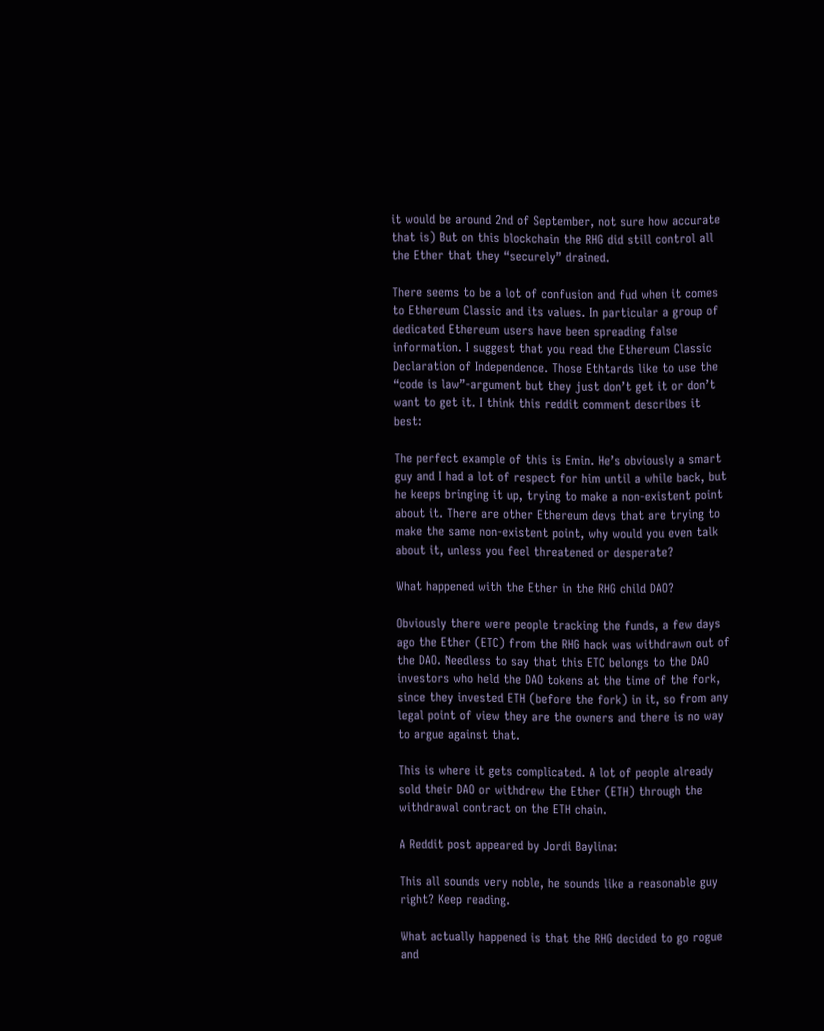it would be around 2nd of September, not sure how accurate that is) But on this blockchain the RHG did still control all the Ether that they “securely” drained.

There seems to be a lot of confusion and fud when it comes to Ethereum Classic and its values. In particular a group of dedicated Ethereum users have been spreading false information. I suggest that you read the Ethereum Classic Declaration of Independence. Those Ethtards like to use the “code is law”-argument but they just don’t get it or don’t want to get it. I think this reddit comment describes it best:

The perfect example of this is Emin. He’s obviously a smart guy and I had a lot of respect for him until a while back, but he keeps bringing it up, trying to make a non-existent point about it. There are other Ethereum devs that are trying to make the same non-existent point, why would you even talk about it, unless you feel threatened or desperate?

What happened with the Ether in the RHG child DAO?

Obviously there were people tracking the funds, a few days ago the Ether (ETC) from the RHG hack was withdrawn out of the DAO. Needless to say that this ETC belongs to the DAO investors who held the DAO tokens at the time of the fork, since they invested ETH (before the fork) in it, so from any legal point of view they are the owners and there is no way to argue against that.

This is where it gets complicated. A lot of people already sold their DAO or withdrew the Ether (ETH) through the withdrawal contract on the ETH chain.

A Reddit post appeared by Jordi Baylina:

This all sounds very noble, he sounds like a reasonable guy right? Keep reading.

What actually happened is that the RHG decided to go rogue and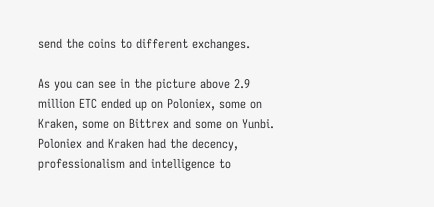send the coins to different exchanges.

As you can see in the picture above 2.9 million ETC ended up on Poloniex, some on Kraken, some on Bittrex and some on Yunbi. Poloniex and Kraken had the decency, professionalism and intelligence to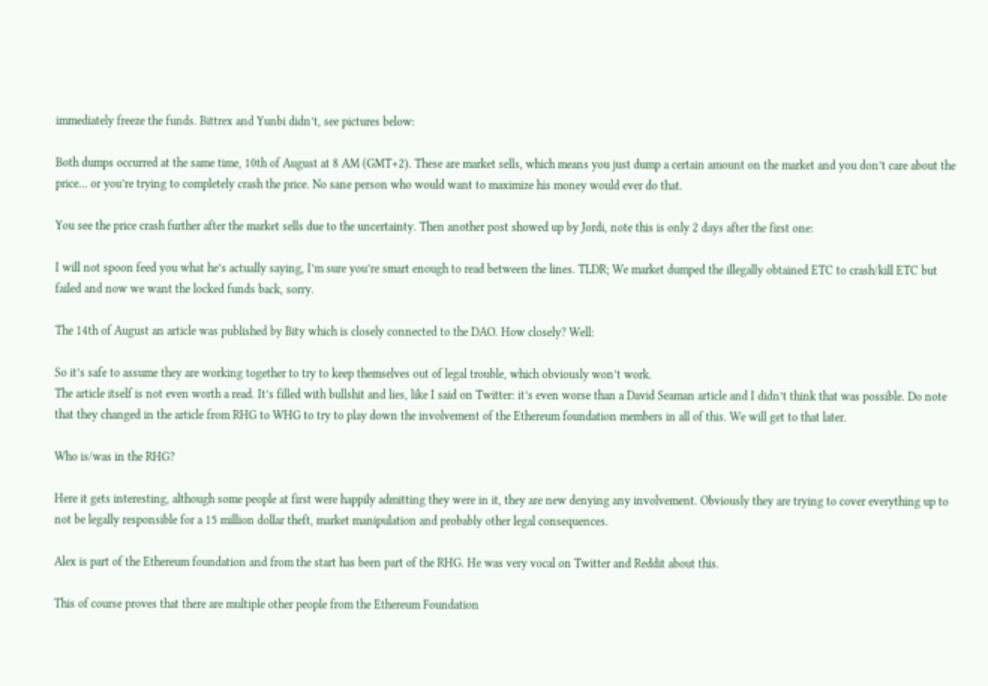immediately freeze the funds. Bittrex and Yunbi didn’t, see pictures below:

Both dumps occurred at the same time, 10th of August at 8 AM (GMT+2). These are market sells, which means you just dump a certain amount on the market and you don’t care about the price… or you’re trying to completely crash the price. No sane person who would want to maximize his money would ever do that.

You see the price crash further after the market sells due to the uncertainty. Then another post showed up by Jordi, note this is only 2 days after the first one:

I will not spoon feed you what he’s actually saying, I’m sure you’re smart enough to read between the lines. TLDR; We market dumped the illegally obtained ETC to crash/kill ETC but failed and now we want the locked funds back, sorry.

The 14th of August an article was published by Bity which is closely connected to the DAO. How closely? Well:

So it’s safe to assume they are working together to try to keep themselves out of legal trouble, which obviously won’t work.
The article itself is not even worth a read. It’s filled with bullshit and lies, like I said on Twitter: it’s even worse than a David Seaman article and I didn’t think that was possible. Do note that they changed in the article from RHG to WHG to try to play down the involvement of the Ethereum foundation members in all of this. We will get to that later.

Who is/was in the RHG?

Here it gets interesting, although some people at first were happily admitting they were in it, they are new denying any involvement. Obviously they are trying to cover everything up to not be legally responsible for a 15 million dollar theft, market manipulation and probably other legal consequences.

Alex is part of the Ethereum foundation and from the start has been part of the RHG. He was very vocal on Twitter and Reddit about this.

This of course proves that there are multiple other people from the Ethereum Foundation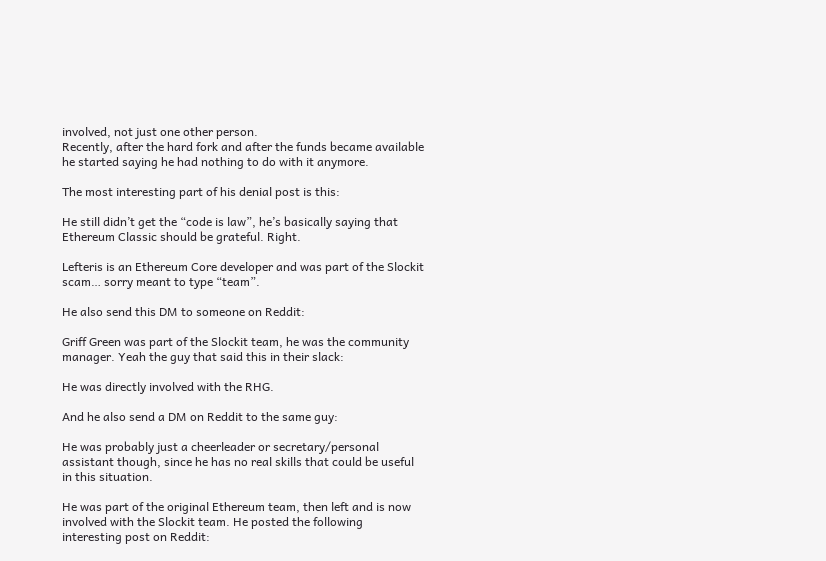involved, not just one other person.
Recently, after the hard fork and after the funds became available he started saying he had nothing to do with it anymore.

The most interesting part of his denial post is this:

He still didn’t get the “code is law”, he’s basically saying that Ethereum Classic should be grateful. Right.

Lefteris is an Ethereum Core developer and was part of the Slockit scam… sorry meant to type “team”.

He also send this DM to someone on Reddit:

Griff Green was part of the Slockit team, he was the community manager. Yeah the guy that said this in their slack:

He was directly involved with the RHG.

And he also send a DM on Reddit to the same guy:

He was probably just a cheerleader or secretary/personal assistant though, since he has no real skills that could be useful in this situation.

He was part of the original Ethereum team, then left and is now involved with the Slockit team. He posted the following interesting post on Reddit: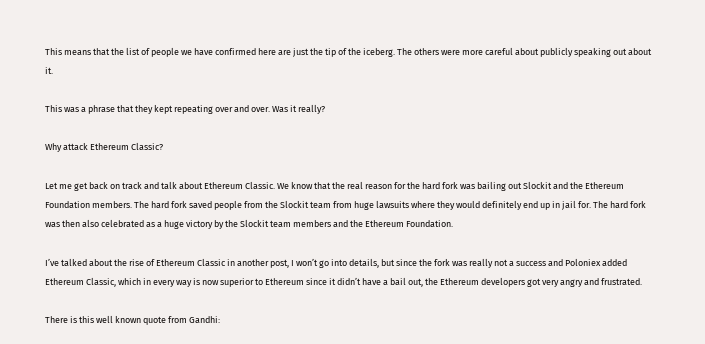This means that the list of people we have confirmed here are just the tip of the iceberg. The others were more careful about publicly speaking out about it.

This was a phrase that they kept repeating over and over. Was it really?

Why attack Ethereum Classic?

Let me get back on track and talk about Ethereum Classic. We know that the real reason for the hard fork was bailing out Slockit and the Ethereum Foundation members. The hard fork saved people from the Slockit team from huge lawsuits where they would definitely end up in jail for. The hard fork was then also celebrated as a huge victory by the Slockit team members and the Ethereum Foundation.

I’ve talked about the rise of Ethereum Classic in another post, I won’t go into details, but since the fork was really not a success and Poloniex added Ethereum Classic, which in every way is now superior to Ethereum since it didn’t have a bail out, the Ethereum developers got very angry and frustrated.

There is this well known quote from Gandhi: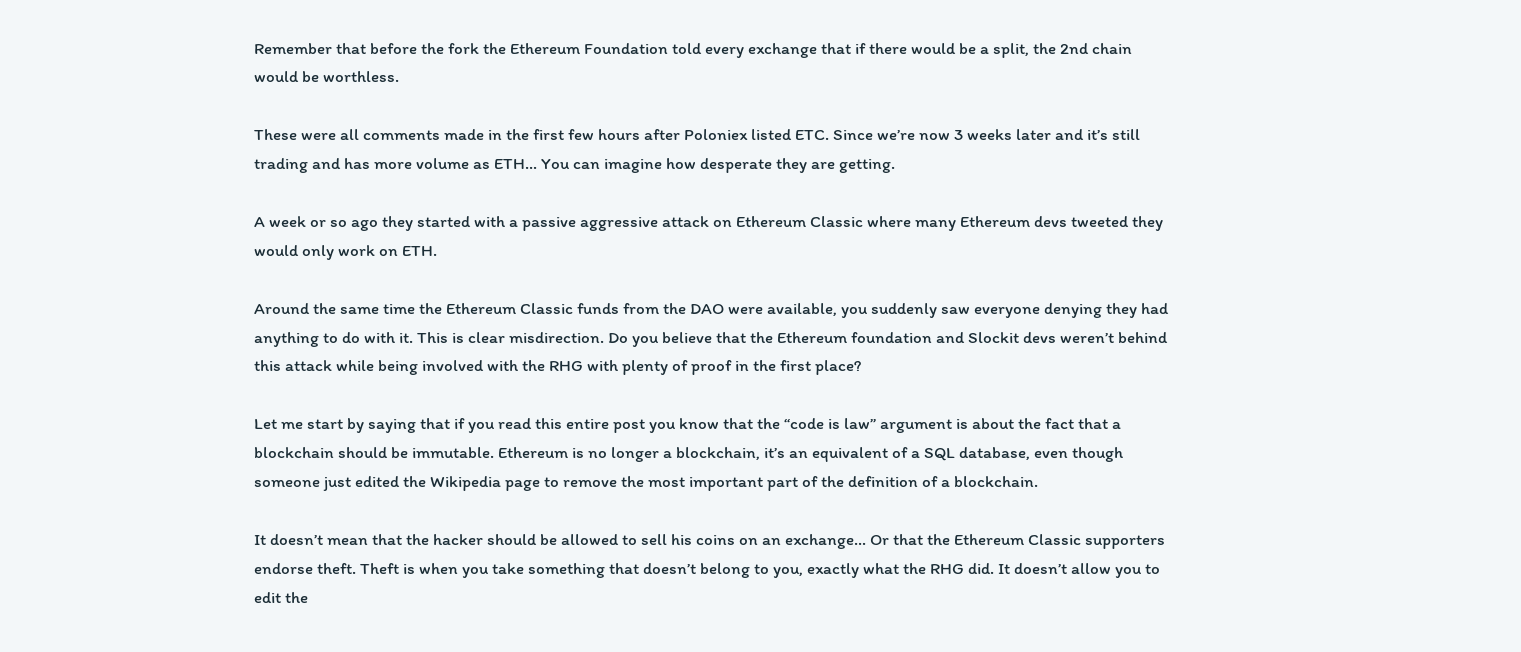Remember that before the fork the Ethereum Foundation told every exchange that if there would be a split, the 2nd chain would be worthless.

These were all comments made in the first few hours after Poloniex listed ETC. Since we’re now 3 weeks later and it’s still trading and has more volume as ETH… You can imagine how desperate they are getting.

A week or so ago they started with a passive aggressive attack on Ethereum Classic where many Ethereum devs tweeted they would only work on ETH.

Around the same time the Ethereum Classic funds from the DAO were available, you suddenly saw everyone denying they had anything to do with it. This is clear misdirection. Do you believe that the Ethereum foundation and Slockit devs weren’t behind this attack while being involved with the RHG with plenty of proof in the first place?

Let me start by saying that if you read this entire post you know that the “code is law” argument is about the fact that a blockchain should be immutable. Ethereum is no longer a blockchain, it’s an equivalent of a SQL database, even though someone just edited the Wikipedia page to remove the most important part of the definition of a blockchain.

It doesn’t mean that the hacker should be allowed to sell his coins on an exchange… Or that the Ethereum Classic supporters endorse theft. Theft is when you take something that doesn’t belong to you, exactly what the RHG did. It doesn’t allow you to edit the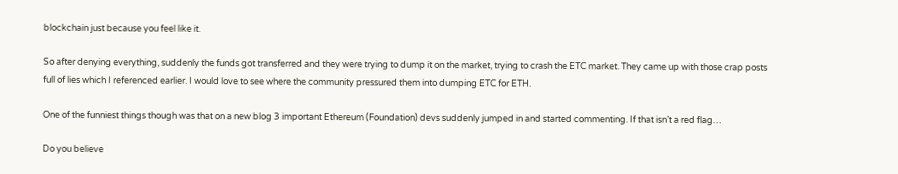blockchain just because you feel like it.

So after denying everything, suddenly the funds got transferred and they were trying to dump it on the market, trying to crash the ETC market. They came up with those crap posts full of lies which I referenced earlier. I would love to see where the community pressured them into dumping ETC for ETH.

One of the funniest things though was that on a new blog 3 important Ethereum (Foundation) devs suddenly jumped in and started commenting. If that isn’t a red flag…

Do you believe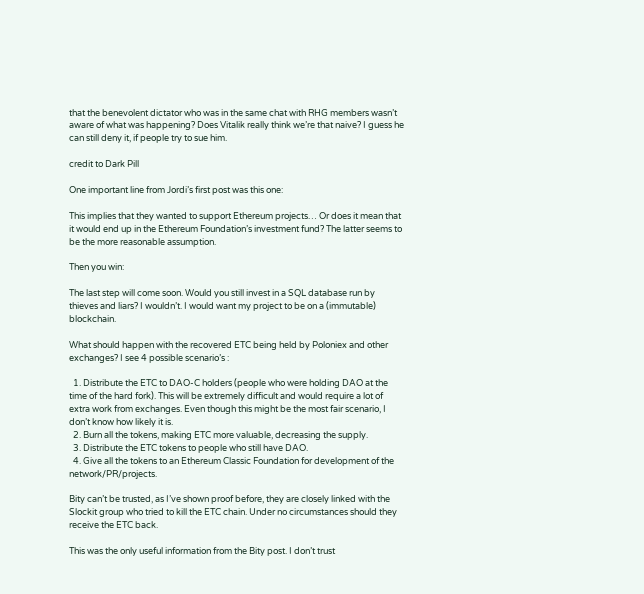that the benevolent dictator who was in the same chat with RHG members wasn’t aware of what was happening? Does Vitalik really think we’re that naive? I guess he can still deny it, if people try to sue him.

credit to Dark Pill

One important line from Jordi’s first post was this one:

This implies that they wanted to support Ethereum projects… Or does it mean that it would end up in the Ethereum Foundation’s investment fund? The latter seems to be the more reasonable assumption.

Then you win:

The last step will come soon. Would you still invest in a SQL database run by thieves and liars? I wouldn’t. I would want my project to be on a (immutable) blockchain.

What should happen with the recovered ETC being held by Poloniex and other exchanges? I see 4 possible scenario’s :

  1. Distribute the ETC to DAO-C holders (people who were holding DAO at the time of the hard fork). This will be extremely difficult and would require a lot of extra work from exchanges. Even though this might be the most fair scenario, I don’t know how likely it is.
  2. Burn all the tokens, making ETC more valuable, decreasing the supply.
  3. Distribute the ETC tokens to people who still have DAO.
  4. Give all the tokens to an Ethereum Classic Foundation for development of the network/PR/projects.

Bity can’t be trusted, as I’ve shown proof before, they are closely linked with the Slockit group who tried to kill the ETC chain. Under no circumstances should they receive the ETC back.

This was the only useful information from the Bity post. I don’t trust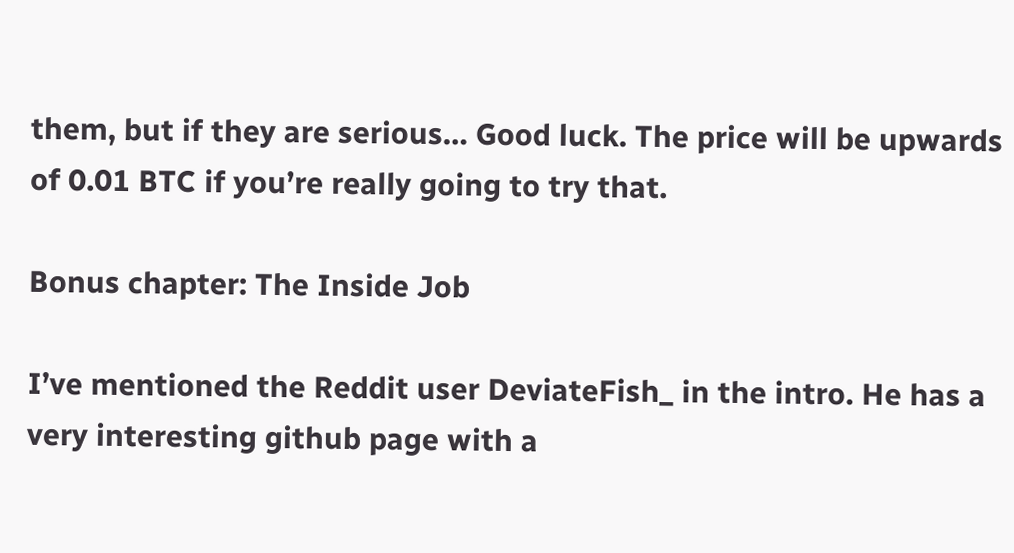them, but if they are serious… Good luck. The price will be upwards of 0.01 BTC if you’re really going to try that.

Bonus chapter: The Inside Job

I’ve mentioned the Reddit user DeviateFish_ in the intro. He has a very interesting github page with a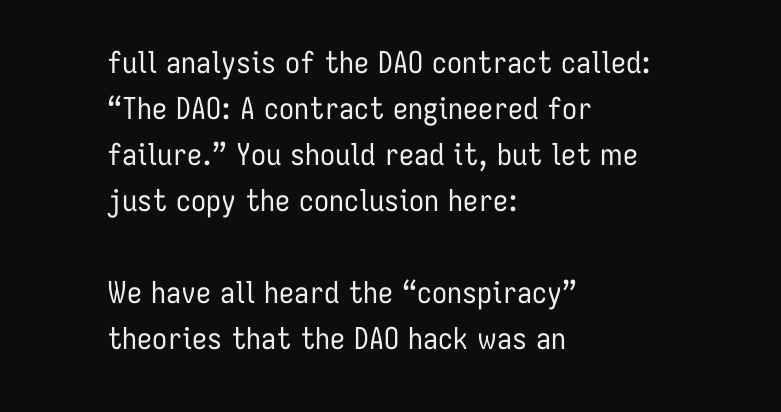full analysis of the DAO contract called: “The DAO: A contract engineered for failure.” You should read it, but let me just copy the conclusion here:

We have all heard the “conspiracy” theories that the DAO hack was an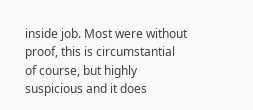inside job. Most were without proof, this is circumstantial of course, but highly suspicious and it does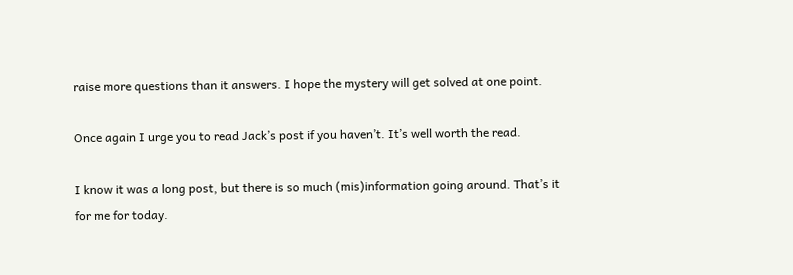raise more questions than it answers. I hope the mystery will get solved at one point.

Once again I urge you to read Jack’s post if you haven’t. It’s well worth the read.

I know it was a long post, but there is so much (mis)information going around. That’s it for me for today.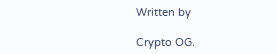Written by

Crypto OG.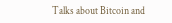Talks about Bitcoin and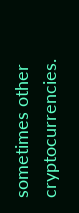sometimes other cryptocurrencies.